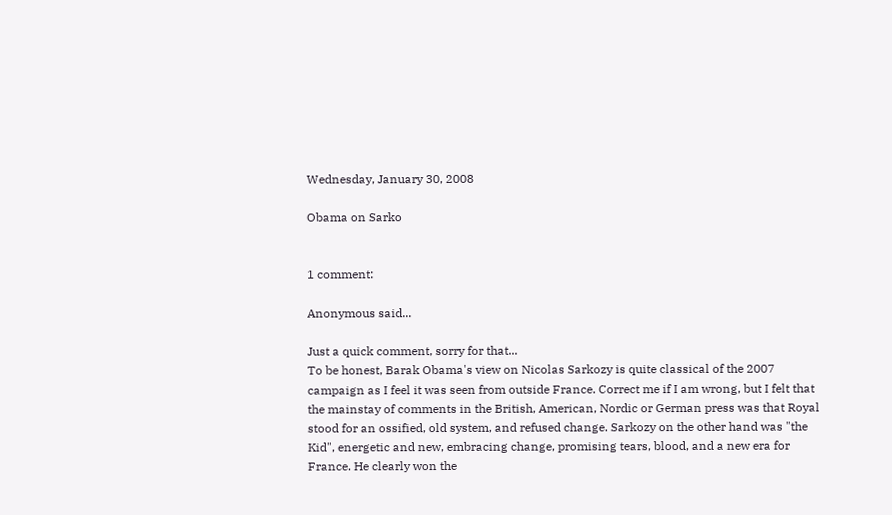Wednesday, January 30, 2008

Obama on Sarko


1 comment:

Anonymous said...

Just a quick comment, sorry for that...
To be honest, Barak Obama's view on Nicolas Sarkozy is quite classical of the 2007 campaign as I feel it was seen from outside France. Correct me if I am wrong, but I felt that the mainstay of comments in the British, American, Nordic or German press was that Royal stood for an ossified, old system, and refused change. Sarkozy on the other hand was "the Kid", energetic and new, embracing change, promising tears, blood, and a new era for France. He clearly won the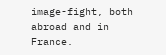image-fight, both abroad and in France.